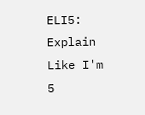ELI5: Explain Like I'm 5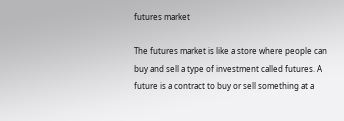futures market

The futures market is like a store where people can buy and sell a type of investment called futures. A future is a contract to buy or sell something at a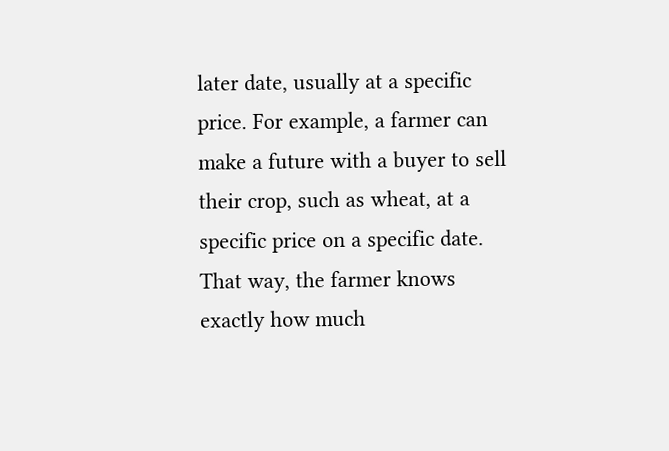later date, usually at a specific price. For example, a farmer can make a future with a buyer to sell their crop, such as wheat, at a specific price on a specific date. That way, the farmer knows exactly how much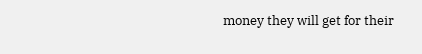money they will get for their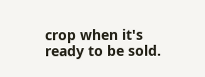crop when it's ready to be sold.